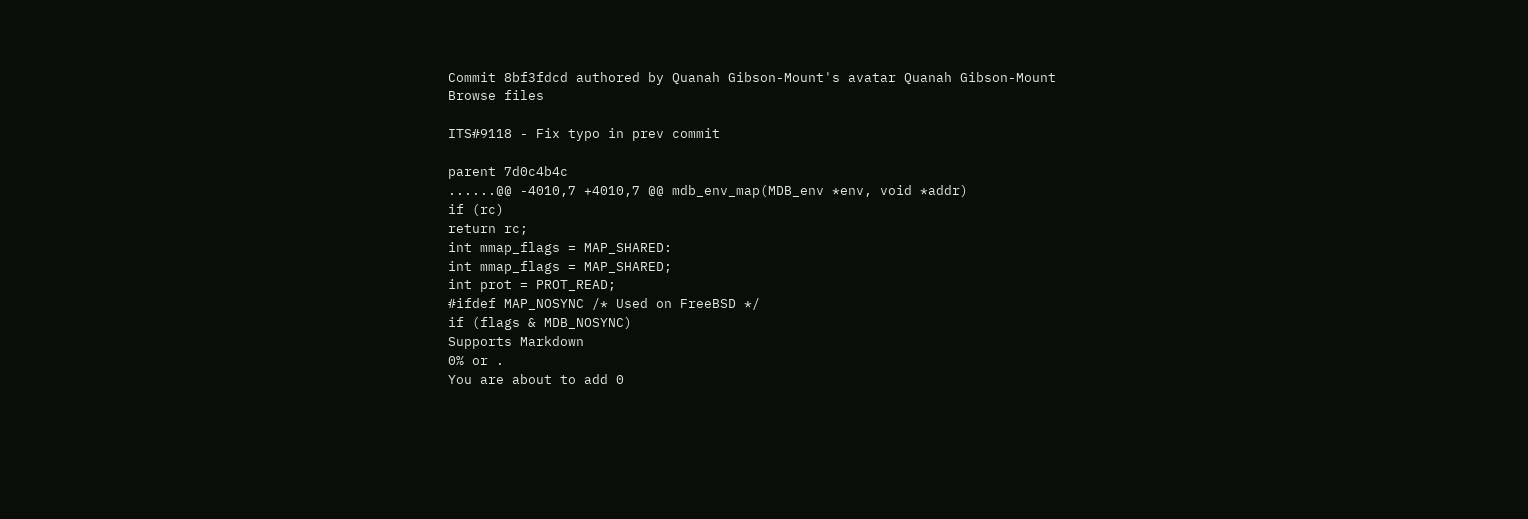Commit 8bf3fdcd authored by Quanah Gibson-Mount's avatar Quanah Gibson-Mount
Browse files

ITS#9118 - Fix typo in prev commit

parent 7d0c4b4c
......@@ -4010,7 +4010,7 @@ mdb_env_map(MDB_env *env, void *addr)
if (rc)
return rc;
int mmap_flags = MAP_SHARED:
int mmap_flags = MAP_SHARED;
int prot = PROT_READ;
#ifdef MAP_NOSYNC /* Used on FreeBSD */
if (flags & MDB_NOSYNC)
Supports Markdown
0% or .
You are about to add 0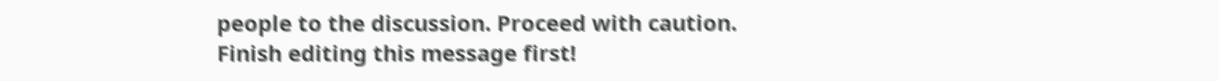people to the discussion. Proceed with caution.
Finish editing this message first!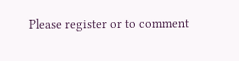Please register or to comment